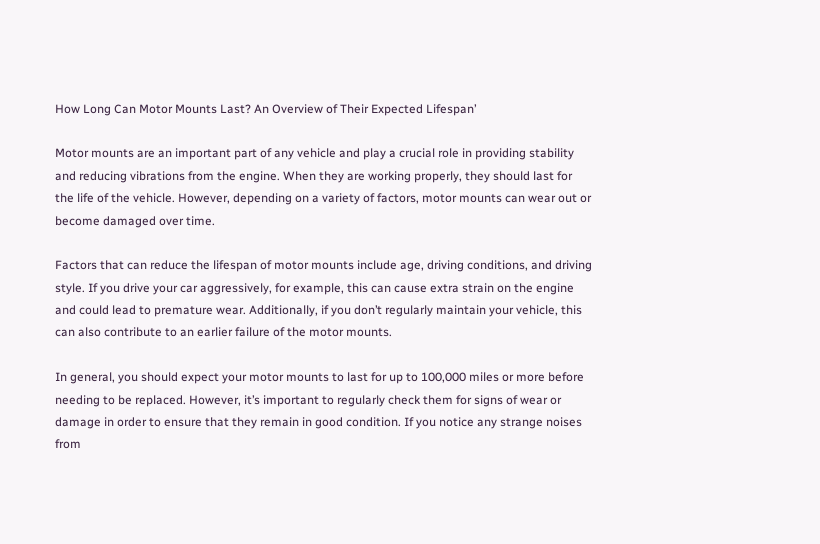How Long Can Motor Mounts Last? An Overview of Their Expected Lifespan’

Motor mounts are an important part of any vehicle and play a crucial role in providing stability and reducing vibrations from the engine. When they are working properly, they should last for the life of the vehicle. However, depending on a variety of factors, motor mounts can wear out or become damaged over time.

Factors that can reduce the lifespan of motor mounts include age, driving conditions, and driving style. If you drive your car aggressively, for example, this can cause extra strain on the engine and could lead to premature wear. Additionally, if you don’t regularly maintain your vehicle, this can also contribute to an earlier failure of the motor mounts.

In general, you should expect your motor mounts to last for up to 100,000 miles or more before needing to be replaced. However, it’s important to regularly check them for signs of wear or damage in order to ensure that they remain in good condition. If you notice any strange noises from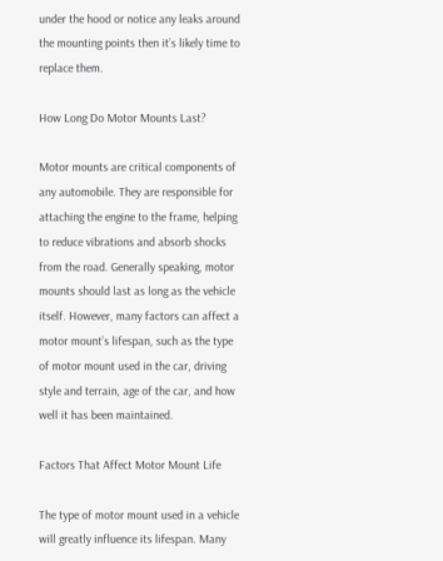under the hood or notice any leaks around the mounting points then it’s likely time to replace them.

How Long Do Motor Mounts Last?

Motor mounts are critical components of any automobile. They are responsible for attaching the engine to the frame, helping to reduce vibrations and absorb shocks from the road. Generally speaking, motor mounts should last as long as the vehicle itself. However, many factors can affect a motor mount’s lifespan, such as the type of motor mount used in the car, driving style and terrain, age of the car, and how well it has been maintained.

Factors That Affect Motor Mount Life

The type of motor mount used in a vehicle will greatly influence its lifespan. Many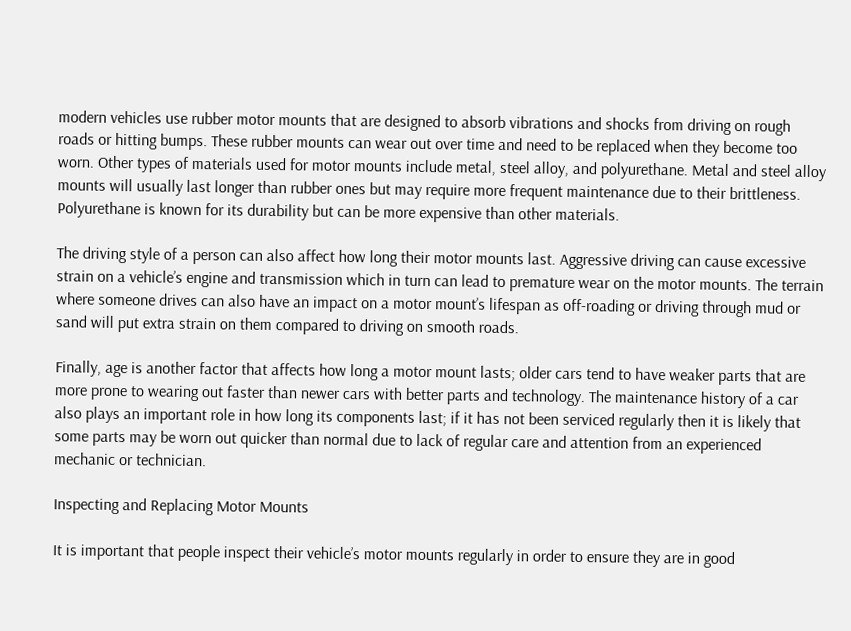modern vehicles use rubber motor mounts that are designed to absorb vibrations and shocks from driving on rough roads or hitting bumps. These rubber mounts can wear out over time and need to be replaced when they become too worn. Other types of materials used for motor mounts include metal, steel alloy, and polyurethane. Metal and steel alloy mounts will usually last longer than rubber ones but may require more frequent maintenance due to their brittleness. Polyurethane is known for its durability but can be more expensive than other materials.

The driving style of a person can also affect how long their motor mounts last. Aggressive driving can cause excessive strain on a vehicle’s engine and transmission which in turn can lead to premature wear on the motor mounts. The terrain where someone drives can also have an impact on a motor mount’s lifespan as off-roading or driving through mud or sand will put extra strain on them compared to driving on smooth roads.

Finally, age is another factor that affects how long a motor mount lasts; older cars tend to have weaker parts that are more prone to wearing out faster than newer cars with better parts and technology. The maintenance history of a car also plays an important role in how long its components last; if it has not been serviced regularly then it is likely that some parts may be worn out quicker than normal due to lack of regular care and attention from an experienced mechanic or technician.

Inspecting and Replacing Motor Mounts

It is important that people inspect their vehicle’s motor mounts regularly in order to ensure they are in good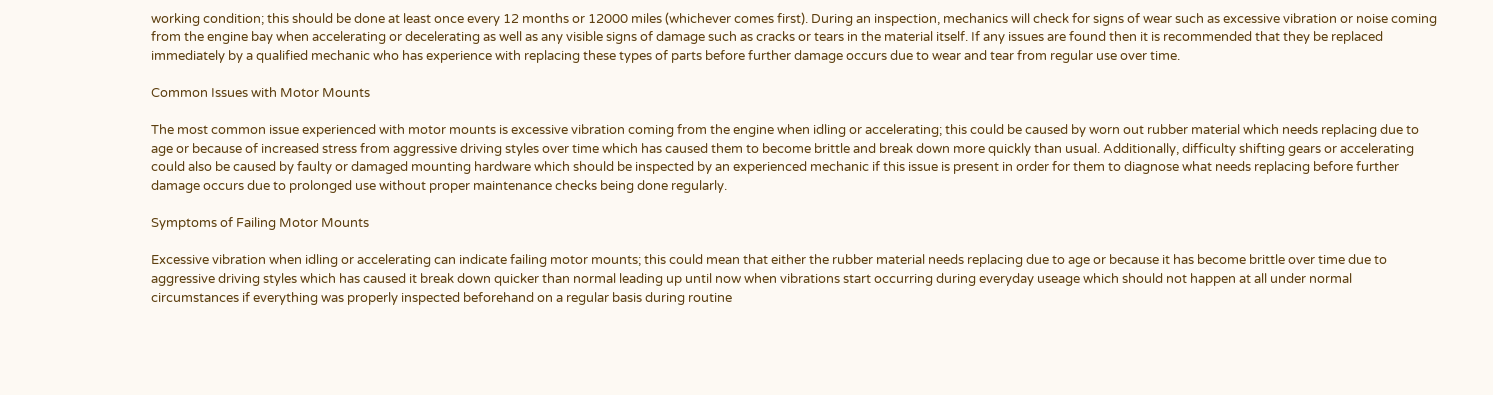working condition; this should be done at least once every 12 months or 12000 miles (whichever comes first). During an inspection, mechanics will check for signs of wear such as excessive vibration or noise coming from the engine bay when accelerating or decelerating as well as any visible signs of damage such as cracks or tears in the material itself. If any issues are found then it is recommended that they be replaced immediately by a qualified mechanic who has experience with replacing these types of parts before further damage occurs due to wear and tear from regular use over time.

Common Issues with Motor Mounts

The most common issue experienced with motor mounts is excessive vibration coming from the engine when idling or accelerating; this could be caused by worn out rubber material which needs replacing due to age or because of increased stress from aggressive driving styles over time which has caused them to become brittle and break down more quickly than usual. Additionally, difficulty shifting gears or accelerating could also be caused by faulty or damaged mounting hardware which should be inspected by an experienced mechanic if this issue is present in order for them to diagnose what needs replacing before further damage occurs due to prolonged use without proper maintenance checks being done regularly.

Symptoms of Failing Motor Mounts

Excessive vibration when idling or accelerating can indicate failing motor mounts; this could mean that either the rubber material needs replacing due to age or because it has become brittle over time due to aggressive driving styles which has caused it break down quicker than normal leading up until now when vibrations start occurring during everyday useage which should not happen at all under normal circumstances if everything was properly inspected beforehand on a regular basis during routine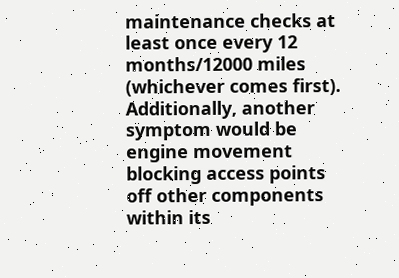maintenance checks at least once every 12 months/12000 miles (whichever comes first). Additionally, another symptom would be engine movement blocking access points off other components within its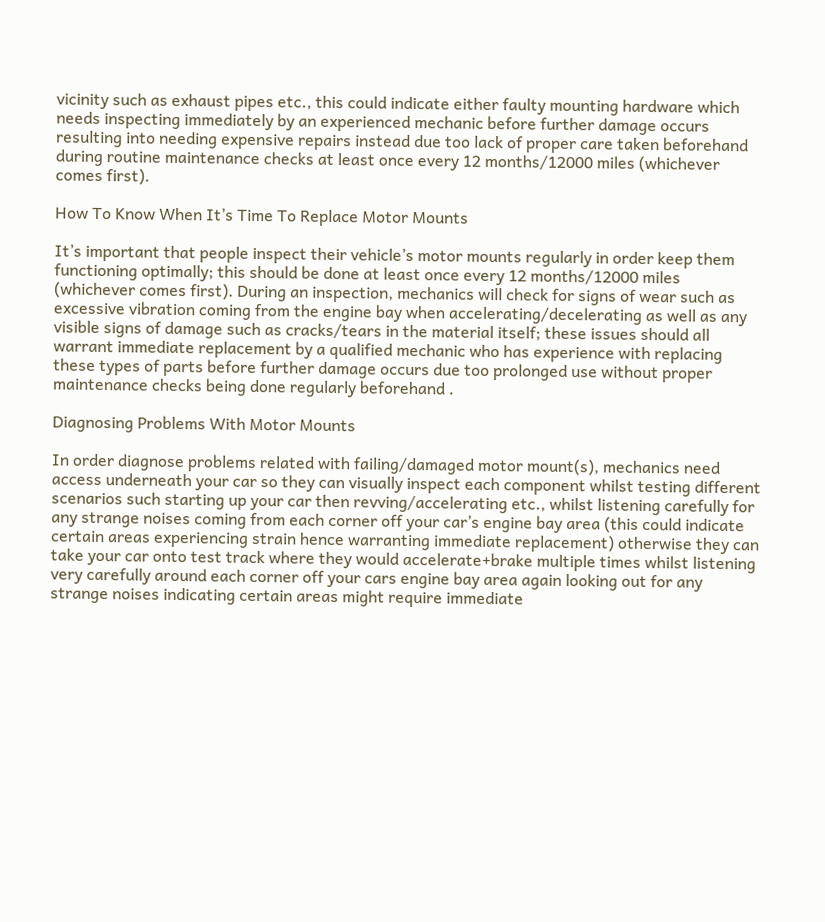vicinity such as exhaust pipes etc., this could indicate either faulty mounting hardware which needs inspecting immediately by an experienced mechanic before further damage occurs resulting into needing expensive repairs instead due too lack of proper care taken beforehand during routine maintenance checks at least once every 12 months/12000 miles (whichever comes first).

How To Know When It’s Time To Replace Motor Mounts

It’s important that people inspect their vehicle’s motor mounts regularly in order keep them functioning optimally; this should be done at least once every 12 months/12000 miles (whichever comes first). During an inspection, mechanics will check for signs of wear such as excessive vibration coming from the engine bay when accelerating/decelerating as well as any visible signs of damage such as cracks/tears in the material itself; these issues should all warrant immediate replacement by a qualified mechanic who has experience with replacing these types of parts before further damage occurs due too prolonged use without proper maintenance checks being done regularly beforehand .

Diagnosing Problems With Motor Mounts

In order diagnose problems related with failing/damaged motor mount(s), mechanics need access underneath your car so they can visually inspect each component whilst testing different scenarios such starting up your car then revving/accelerating etc., whilst listening carefully for any strange noises coming from each corner off your car’s engine bay area (this could indicate certain areas experiencing strain hence warranting immediate replacement) otherwise they can take your car onto test track where they would accelerate+brake multiple times whilst listening very carefully around each corner off your cars engine bay area again looking out for any strange noises indicating certain areas might require immediate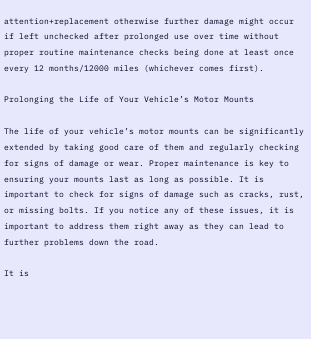attention+replacement otherwise further damage might occur if left unchecked after prolonged use over time without proper routine maintenance checks being done at least once every 12 months/12000 miles (whichever comes first).

Prolonging the Life of Your Vehicle’s Motor Mounts

The life of your vehicle’s motor mounts can be significantly extended by taking good care of them and regularly checking for signs of damage or wear. Proper maintenance is key to ensuring your mounts last as long as possible. It is important to check for signs of damage such as cracks, rust, or missing bolts. If you notice any of these issues, it is important to address them right away as they can lead to further problems down the road.

It is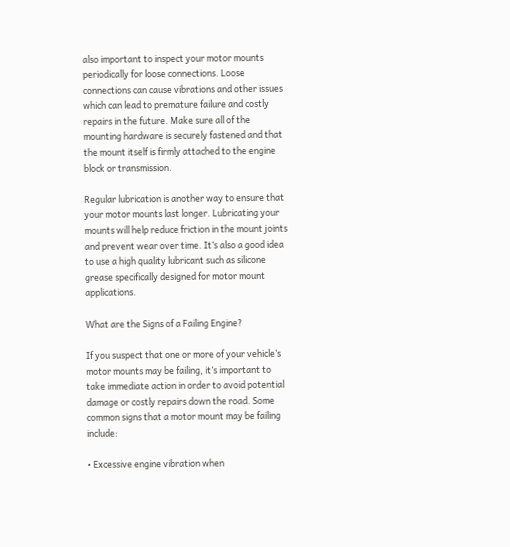also important to inspect your motor mounts periodically for loose connections. Loose connections can cause vibrations and other issues which can lead to premature failure and costly repairs in the future. Make sure all of the mounting hardware is securely fastened and that the mount itself is firmly attached to the engine block or transmission.

Regular lubrication is another way to ensure that your motor mounts last longer. Lubricating your mounts will help reduce friction in the mount joints and prevent wear over time. It’s also a good idea to use a high quality lubricant such as silicone grease specifically designed for motor mount applications.

What are the Signs of a Failing Engine?

If you suspect that one or more of your vehicle’s motor mounts may be failing, it’s important to take immediate action in order to avoid potential damage or costly repairs down the road. Some common signs that a motor mount may be failing include:

• Excessive engine vibration when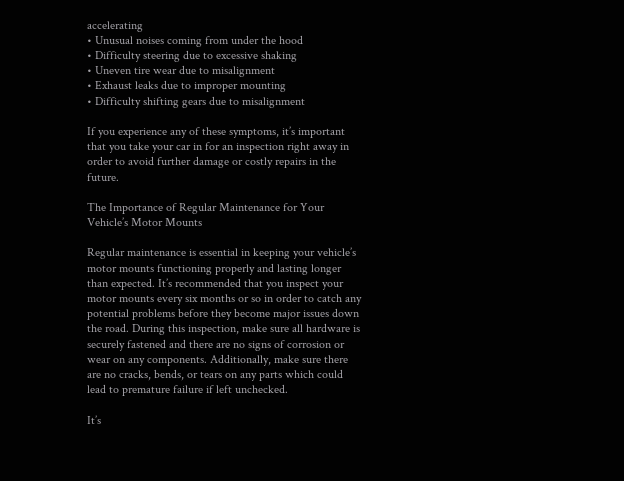accelerating
• Unusual noises coming from under the hood
• Difficulty steering due to excessive shaking
• Uneven tire wear due to misalignment
• Exhaust leaks due to improper mounting
• Difficulty shifting gears due to misalignment

If you experience any of these symptoms, it’s important that you take your car in for an inspection right away in order to avoid further damage or costly repairs in the future.

The Importance of Regular Maintenance for Your Vehicle’s Motor Mounts

Regular maintenance is essential in keeping your vehicle’s motor mounts functioning properly and lasting longer than expected. It’s recommended that you inspect your motor mounts every six months or so in order to catch any potential problems before they become major issues down the road. During this inspection, make sure all hardware is securely fastened and there are no signs of corrosion or wear on any components. Additionally, make sure there are no cracks, bends, or tears on any parts which could lead to premature failure if left unchecked.

It’s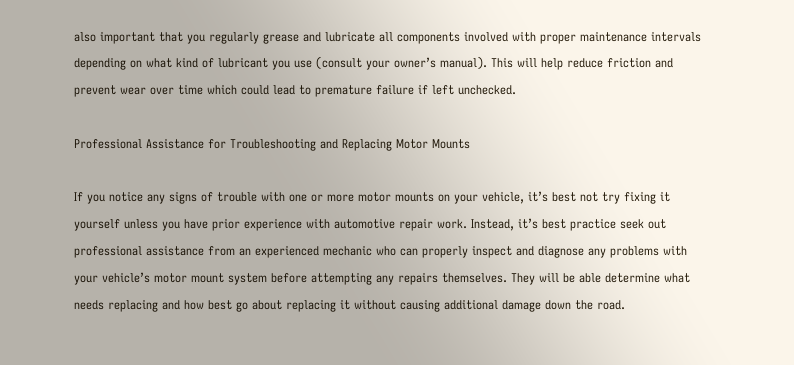also important that you regularly grease and lubricate all components involved with proper maintenance intervals depending on what kind of lubricant you use (consult your owner’s manual). This will help reduce friction and prevent wear over time which could lead to premature failure if left unchecked.

Professional Assistance for Troubleshooting and Replacing Motor Mounts

If you notice any signs of trouble with one or more motor mounts on your vehicle, it’s best not try fixing it yourself unless you have prior experience with automotive repair work. Instead, it’s best practice seek out professional assistance from an experienced mechanic who can properly inspect and diagnose any problems with your vehicle’s motor mount system before attempting any repairs themselves. They will be able determine what needs replacing and how best go about replacing it without causing additional damage down the road.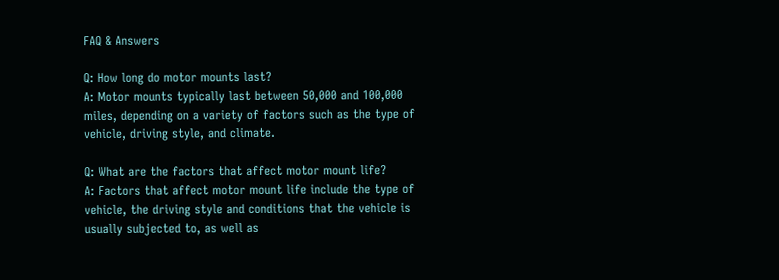FAQ & Answers

Q: How long do motor mounts last?
A: Motor mounts typically last between 50,000 and 100,000 miles, depending on a variety of factors such as the type of vehicle, driving style, and climate.

Q: What are the factors that affect motor mount life?
A: Factors that affect motor mount life include the type of vehicle, the driving style and conditions that the vehicle is usually subjected to, as well as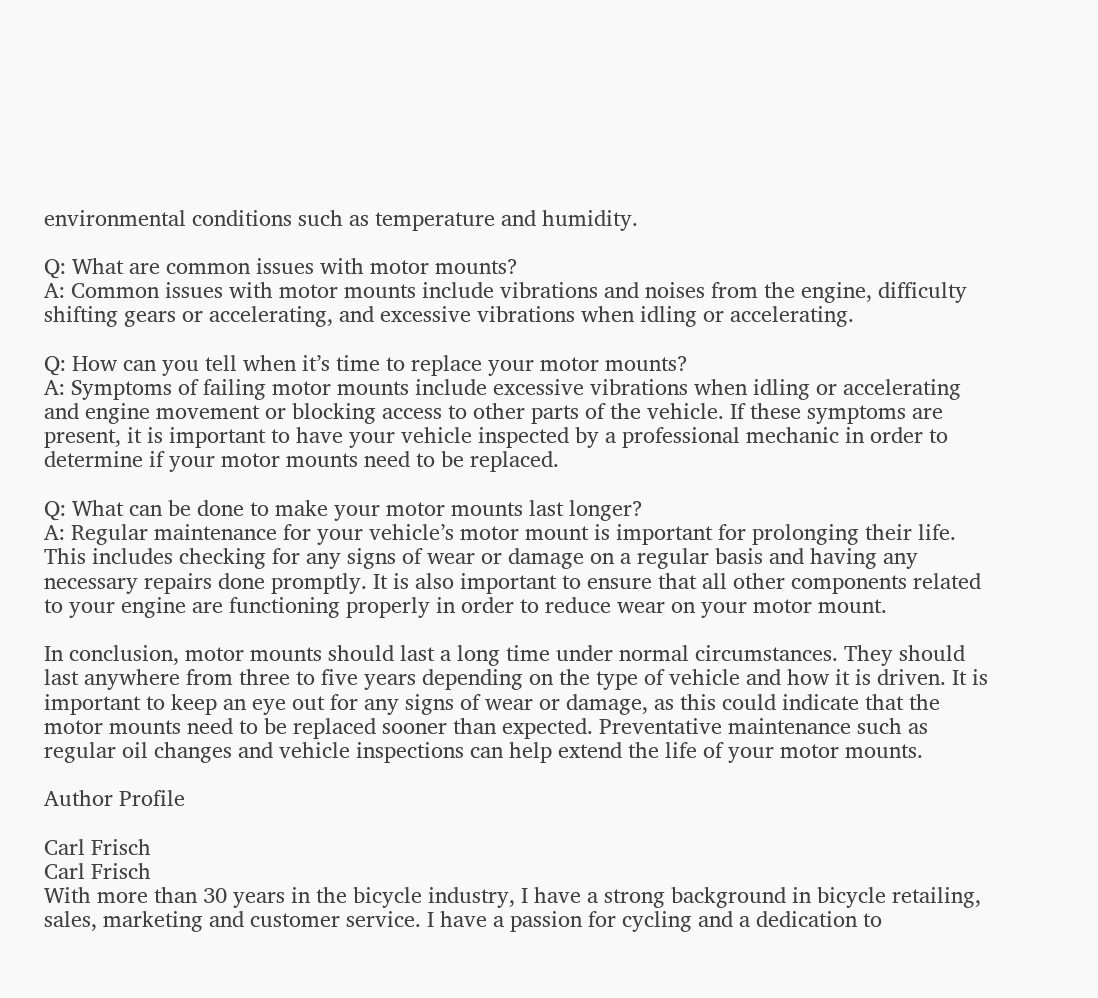environmental conditions such as temperature and humidity.

Q: What are common issues with motor mounts?
A: Common issues with motor mounts include vibrations and noises from the engine, difficulty shifting gears or accelerating, and excessive vibrations when idling or accelerating.

Q: How can you tell when it’s time to replace your motor mounts?
A: Symptoms of failing motor mounts include excessive vibrations when idling or accelerating and engine movement or blocking access to other parts of the vehicle. If these symptoms are present, it is important to have your vehicle inspected by a professional mechanic in order to determine if your motor mounts need to be replaced.

Q: What can be done to make your motor mounts last longer?
A: Regular maintenance for your vehicle’s motor mount is important for prolonging their life. This includes checking for any signs of wear or damage on a regular basis and having any necessary repairs done promptly. It is also important to ensure that all other components related to your engine are functioning properly in order to reduce wear on your motor mount.

In conclusion, motor mounts should last a long time under normal circumstances. They should last anywhere from three to five years depending on the type of vehicle and how it is driven. It is important to keep an eye out for any signs of wear or damage, as this could indicate that the motor mounts need to be replaced sooner than expected. Preventative maintenance such as regular oil changes and vehicle inspections can help extend the life of your motor mounts.

Author Profile

Carl Frisch
Carl Frisch
With more than 30 years in the bicycle industry, I have a strong background in bicycle retailing, sales, marketing and customer service. I have a passion for cycling and a dedication to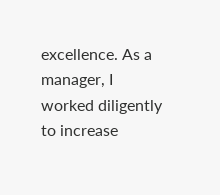excellence. As a manager, I worked diligently to increase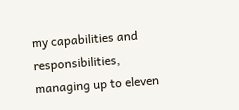my capabilities and responsibilities, managing up to eleven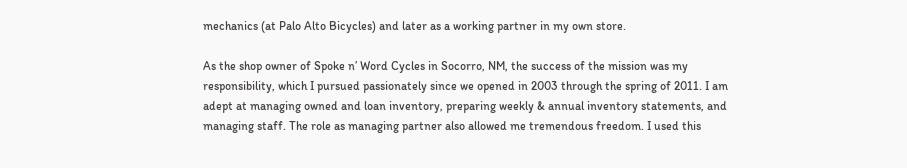mechanics (at Palo Alto Bicycles) and later as a working partner in my own store.

As the shop owner of Spoke n’ Word Cycles in Socorro, NM, the success of the mission was my responsibility, which I pursued passionately since we opened in 2003 through the spring of 2011. I am adept at managing owned and loan inventory, preparing weekly & annual inventory statements, and managing staff. The role as managing partner also allowed me tremendous freedom. I used this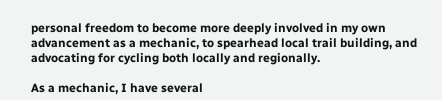personal freedom to become more deeply involved in my own advancement as a mechanic, to spearhead local trail building, and advocating for cycling both locally and regionally.

As a mechanic, I have several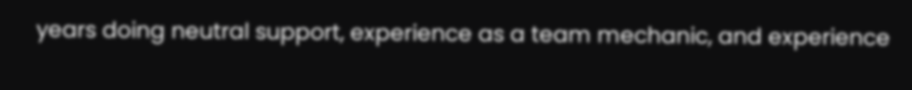years doing neutral support, experience as a team mechanic, and experience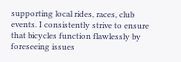supporting local rides, races, club events. I consistently strive to ensure that bicycles function flawlessly by foreseeing issues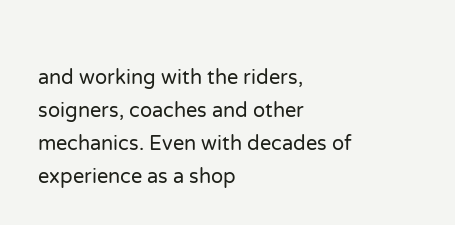and working with the riders, soigners, coaches and other mechanics. Even with decades of experience as a shop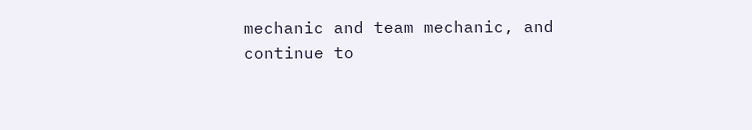mechanic and team mechanic, and continue to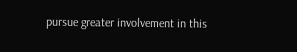pursue greater involvement in this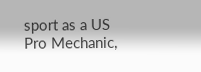sport as a US Pro Mechanic,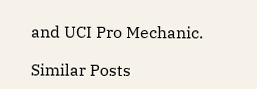and UCI Pro Mechanic.

Similar Posts